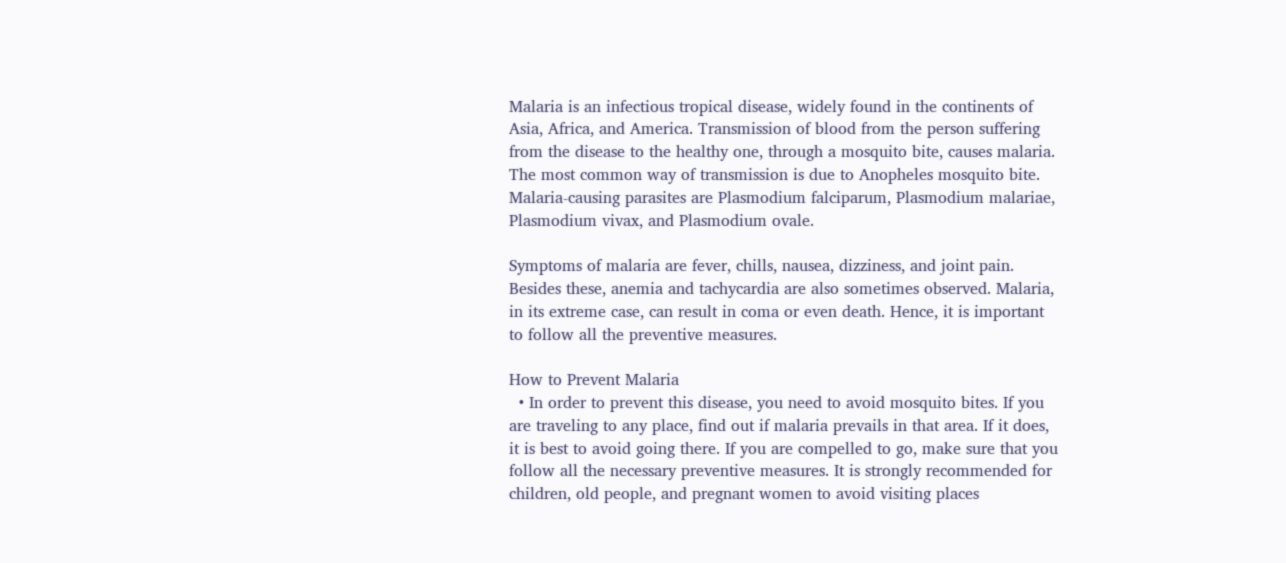Malaria is an infectious tropical disease, widely found in the continents of Asia, Africa, and America. Transmission of blood from the person suffering from the disease to the healthy one, through a mosquito bite, causes malaria. The most common way of transmission is due to Anopheles mosquito bite. Malaria-causing parasites are Plasmodium falciparum, Plasmodium malariae, Plasmodium vivax, and Plasmodium ovale.

Symptoms of malaria are fever, chills, nausea, dizziness, and joint pain. Besides these, anemia and tachycardia are also sometimes observed. Malaria, in its extreme case, can result in coma or even death. Hence, it is important to follow all the preventive measures.

How to Prevent Malaria
  • In order to prevent this disease, you need to avoid mosquito bites. If you are traveling to any place, find out if malaria prevails in that area. If it does, it is best to avoid going there. If you are compelled to go, make sure that you follow all the necessary preventive measures. It is strongly recommended for children, old people, and pregnant women to avoid visiting places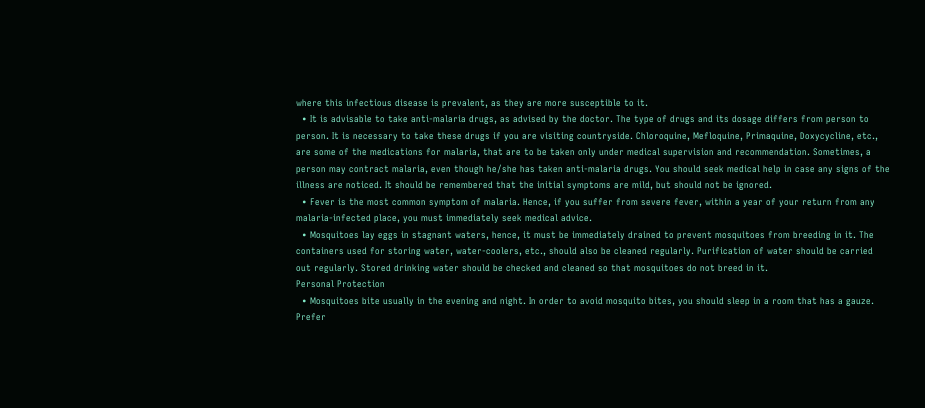where this infectious disease is prevalent, as they are more susceptible to it.
  • It is advisable to take anti-malaria drugs, as advised by the doctor. The type of drugs and its dosage differs from person to person. It is necessary to take these drugs if you are visiting countryside. Chloroquine, Mefloquine, Primaquine, Doxycycline, etc., are some of the medications for malaria, that are to be taken only under medical supervision and recommendation. Sometimes, a person may contract malaria, even though he/she has taken anti-malaria drugs. You should seek medical help in case any signs of the illness are noticed. It should be remembered that the initial symptoms are mild, but should not be ignored.
  • Fever is the most common symptom of malaria. Hence, if you suffer from severe fever, within a year of your return from any malaria-infected place, you must immediately seek medical advice.
  • Mosquitoes lay eggs in stagnant waters, hence, it must be immediately drained to prevent mosquitoes from breeding in it. The containers used for storing water, water-coolers, etc., should also be cleaned regularly. Purification of water should be carried out regularly. Stored drinking water should be checked and cleaned so that mosquitoes do not breed in it.
Personal Protection
  • Mosquitoes bite usually in the evening and night. In order to avoid mosquito bites, you should sleep in a room that has a gauze. Prefer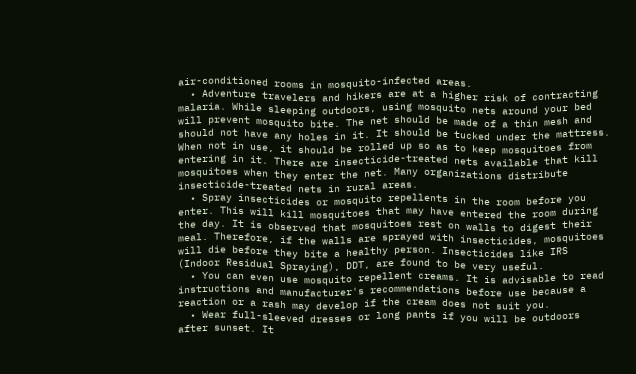air-conditioned rooms in mosquito-infected areas.
  • Adventure travelers and hikers are at a higher risk of contracting malaria. While sleeping outdoors, using mosquito nets around your bed will prevent mosquito bite. The net should be made of a thin mesh and should not have any holes in it. It should be tucked under the mattress. When not in use, it should be rolled up so as to keep mosquitoes from entering in it. There are insecticide-treated nets available that kill mosquitoes when they enter the net. Many organizations distribute insecticide-treated nets in rural areas.
  • Spray insecticides or mosquito repellents in the room before you enter. This will kill mosquitoes that may have entered the room during the day. It is observed that mosquitoes rest on walls to digest their meal. Therefore, if the walls are sprayed with insecticides, mosquitoes will die before they bite a healthy person. Insecticides like IRS (Indoor Residual Spraying), DDT, are found to be very useful.
  • You can even use mosquito repellent creams. It is advisable to read instructions and manufacturer's recommendations before use because a reaction or a rash may develop if the cream does not suit you.
  • Wear full-sleeved dresses or long pants if you will be outdoors after sunset. It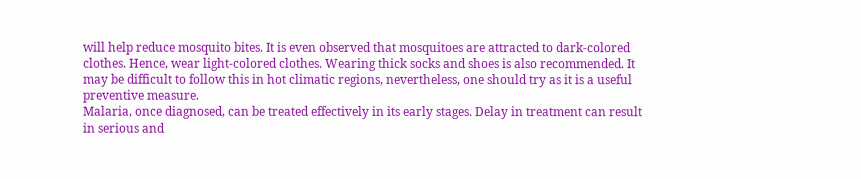will help reduce mosquito bites. It is even observed that mosquitoes are attracted to dark-colored clothes. Hence, wear light-colored clothes. Wearing thick socks and shoes is also recommended. It may be difficult to follow this in hot climatic regions, nevertheless, one should try as it is a useful preventive measure.
Malaria, once diagnosed, can be treated effectively in its early stages. Delay in treatment can result in serious and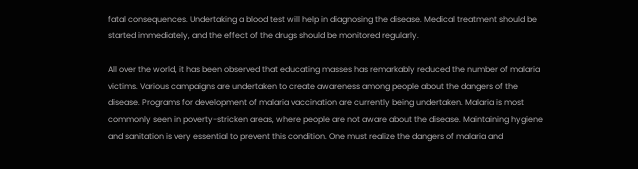fatal consequences. Undertaking a blood test will help in diagnosing the disease. Medical treatment should be started immediately, and the effect of the drugs should be monitored regularly.

All over the world, it has been observed that educating masses has remarkably reduced the number of malaria victims. Various campaigns are undertaken to create awareness among people about the dangers of the disease. Programs for development of malaria vaccination are currently being undertaken. Malaria is most commonly seen in poverty-stricken areas, where people are not aware about the disease. Maintaining hygiene and sanitation is very essential to prevent this condition. One must realize the dangers of malaria and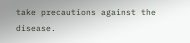take precautions against the disease.